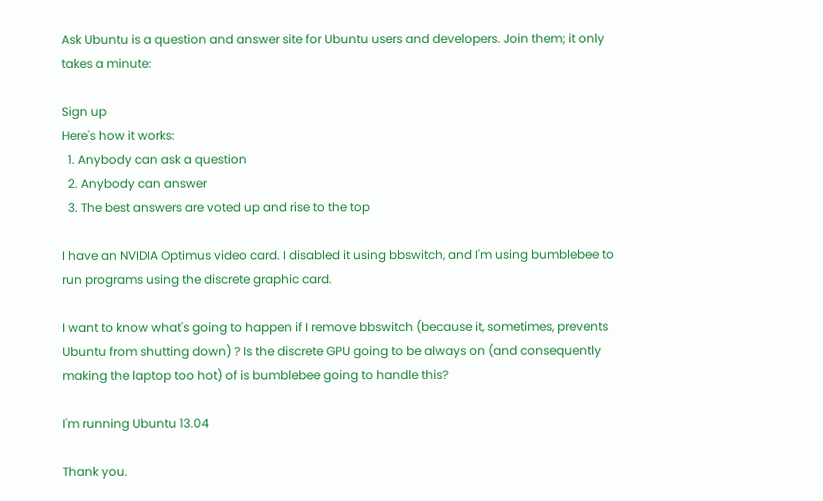Ask Ubuntu is a question and answer site for Ubuntu users and developers. Join them; it only takes a minute:

Sign up
Here's how it works:
  1. Anybody can ask a question
  2. Anybody can answer
  3. The best answers are voted up and rise to the top

I have an NVIDIA Optimus video card. I disabled it using bbswitch, and I'm using bumblebee to run programs using the discrete graphic card.

I want to know what's going to happen if I remove bbswitch (because it, sometimes, prevents Ubuntu from shutting down) ? Is the discrete GPU going to be always on (and consequently making the laptop too hot) of is bumblebee going to handle this?

I'm running Ubuntu 13.04

Thank you.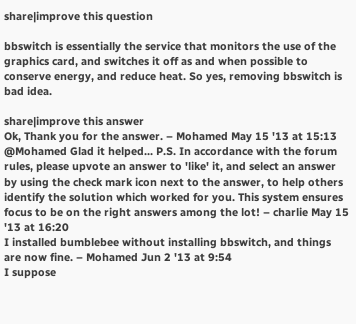share|improve this question

bbswitch is essentially the service that monitors the use of the graphics card, and switches it off as and when possible to conserve energy, and reduce heat. So yes, removing bbswitch is bad idea.

share|improve this answer
Ok, Thank you for the answer. – Mohamed May 15 '13 at 15:13
@Mohamed Glad it helped... P.S. In accordance with the forum rules, please upvote an answer to 'like' it, and select an answer by using the check mark icon next to the answer, to help others identify the solution which worked for you. This system ensures focus to be on the right answers among the lot! – charlie May 15 '13 at 16:20
I installed bumblebee without installing bbswitch, and things are now fine. – Mohamed Jun 2 '13 at 9:54
I suppose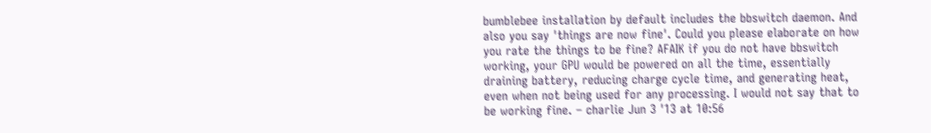bumblebee installation by default includes the bbswitch daemon. And also you say 'things are now fine'. Could you please elaborate on how you rate the things to be fine? AFAIK if you do not have bbswitch working, your GPU would be powered on all the time, essentially draining battery, reducing charge cycle time, and generating heat, even when not being used for any processing. I would not say that to be working fine. – charlie Jun 3 '13 at 10:56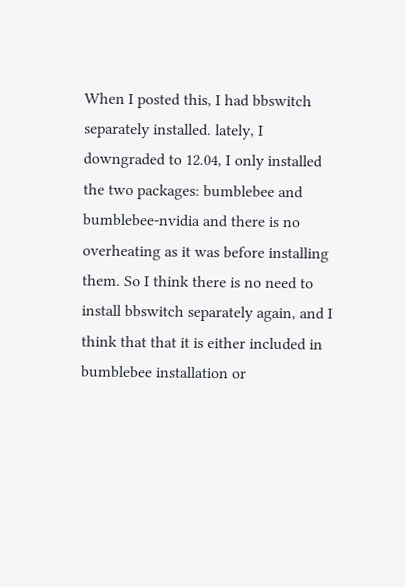When I posted this, I had bbswitch separately installed. lately, I downgraded to 12.04, I only installed the two packages: bumblebee and bumblebee-nvidia and there is no overheating as it was before installing them. So I think there is no need to install bbswitch separately again, and I think that that it is either included in bumblebee installation or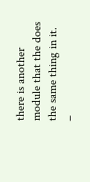there is another module that the does the same thing in it. –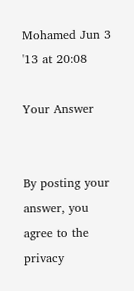Mohamed Jun 3 '13 at 20:08

Your Answer


By posting your answer, you agree to the privacy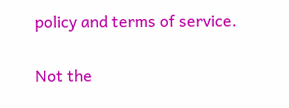policy and terms of service.

Not the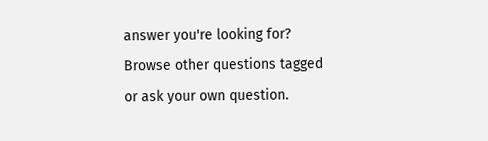answer you're looking for? Browse other questions tagged or ask your own question.